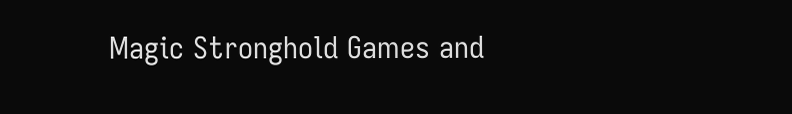Magic Stronghold Games and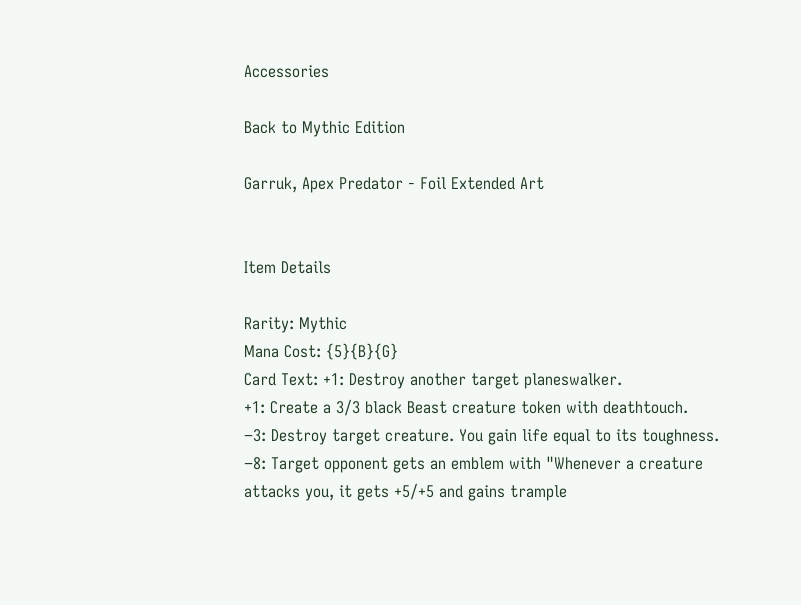Accessories

Back to Mythic Edition

Garruk, Apex Predator - Foil Extended Art


Item Details

Rarity: Mythic
Mana Cost: {5}{B}{G}
Card Text: +1: Destroy another target planeswalker.
+1: Create a 3/3 black Beast creature token with deathtouch.
−3: Destroy target creature. You gain life equal to its toughness.
−8: Target opponent gets an emblem with "Whenever a creature attacks you, it gets +5/+5 and gains trample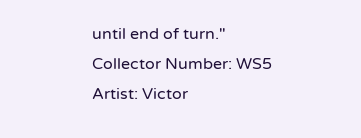until end of turn."
Collector Number: WS5
Artist: Victor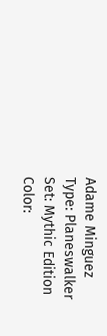Adame Minguez
Type: Planeswalker
Set: Mythic Edition
Color: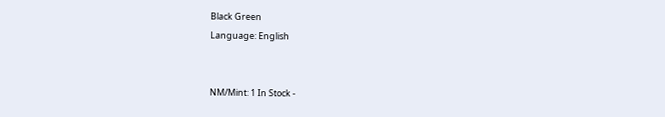Black Green
Language: English


NM/Mint: 1 In Stock -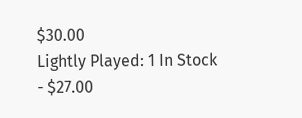$30.00
Lightly Played: 1 In Stock - $27.00